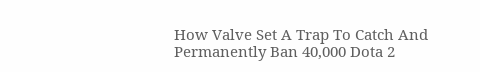How Valve Set A Trap To Catch And Permanently Ban 40,000 Dota 2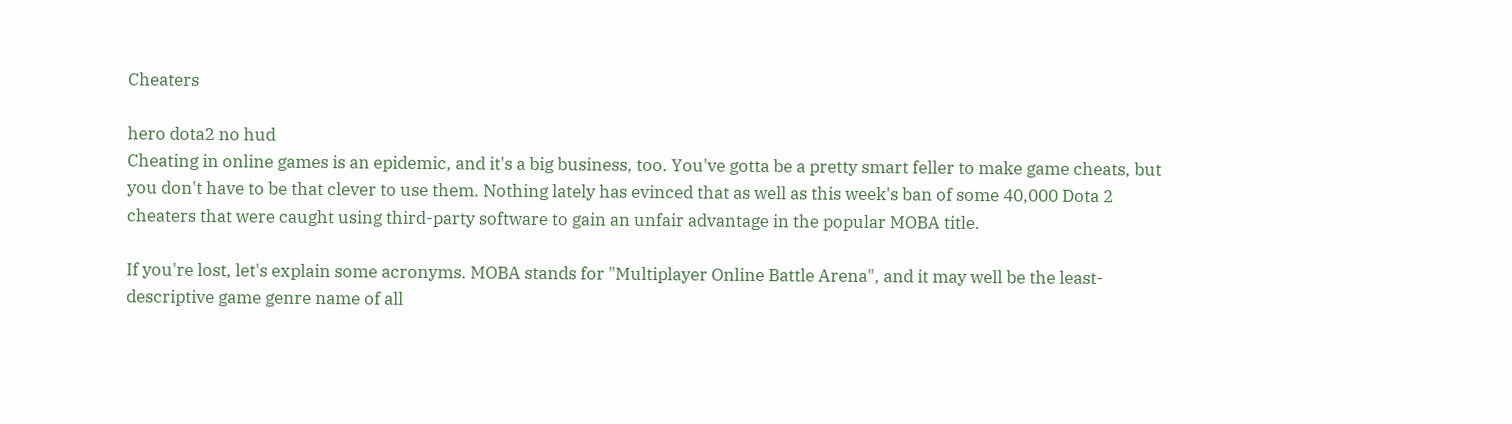Cheaters

hero dota2 no hud
Cheating in online games is an epidemic, and it's a big business, too. You've gotta be a pretty smart feller to make game cheats, but you don't have to be that clever to use them. Nothing lately has evinced that as well as this week's ban of some 40,000 Dota 2 cheaters that were caught using third-party software to gain an unfair advantage in the popular MOBA title.

If you're lost, let's explain some acronyms. MOBA stands for "Multiplayer Online Battle Arena", and it may well be the least-descriptive game genre name of all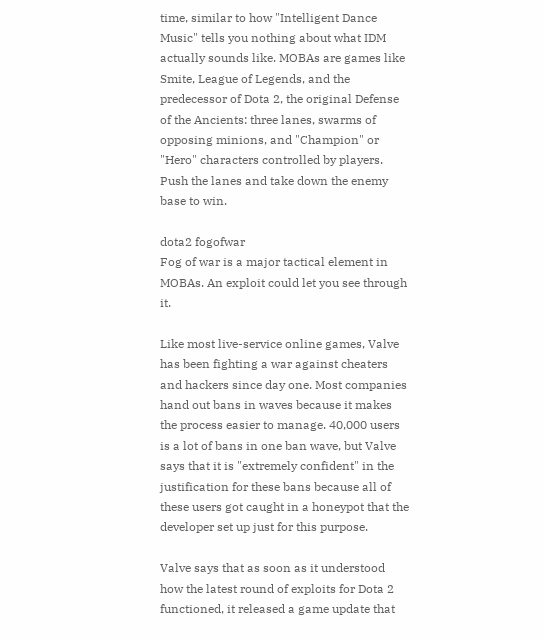time, similar to how "Intelligent Dance Music" tells you nothing about what IDM actually sounds like. MOBAs are games like Smite, League of Legends, and the predecessor of Dota 2, the original Defense of the Ancients: three lanes, swarms of opposing minions, and "Champion" or "Hero" characters controlled by players. Push the lanes and take down the enemy base to win.

dota2 fogofwar
Fog of war is a major tactical element in MOBAs. An exploit could let you see through it.

Like most live-service online games, Valve has been fighting a war against cheaters and hackers since day one. Most companies hand out bans in waves because it makes the process easier to manage. 40,000 users is a lot of bans in one ban wave, but Valve says that it is "extremely confident" in the justification for these bans because all of these users got caught in a honeypot that the developer set up just for this purpose.

Valve says that as soon as it understood how the latest round of exploits for Dota 2 functioned, it released a game update that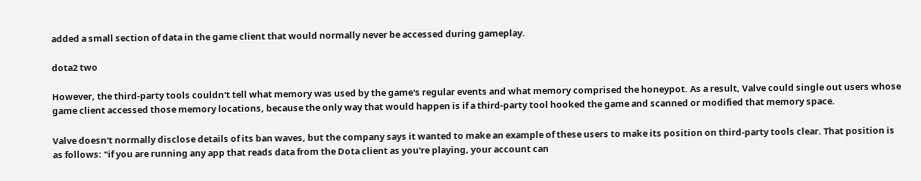added a small section of data in the game client that would normally never be accessed during gameplay.

dota2 two

However, the third-party tools couldn't tell what memory was used by the game's regular events and what memory comprised the honeypot. As a result, Valve could single out users whose game client accessed those memory locations, because the only way that would happen is if a third-party tool hooked the game and scanned or modified that memory space.

Valve doesn't normally disclose details of its ban waves, but the company says it wanted to make an example of these users to make its position on third-party tools clear. That position is as follows: "if you are running any app that reads data from the Dota client as you're playing, your account can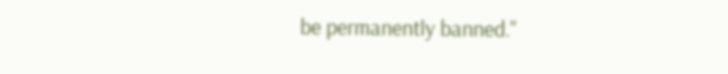be permanently banned."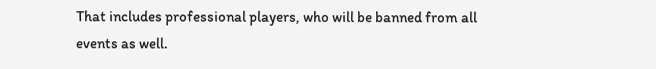That includes professional players, who will be banned from all events as well.